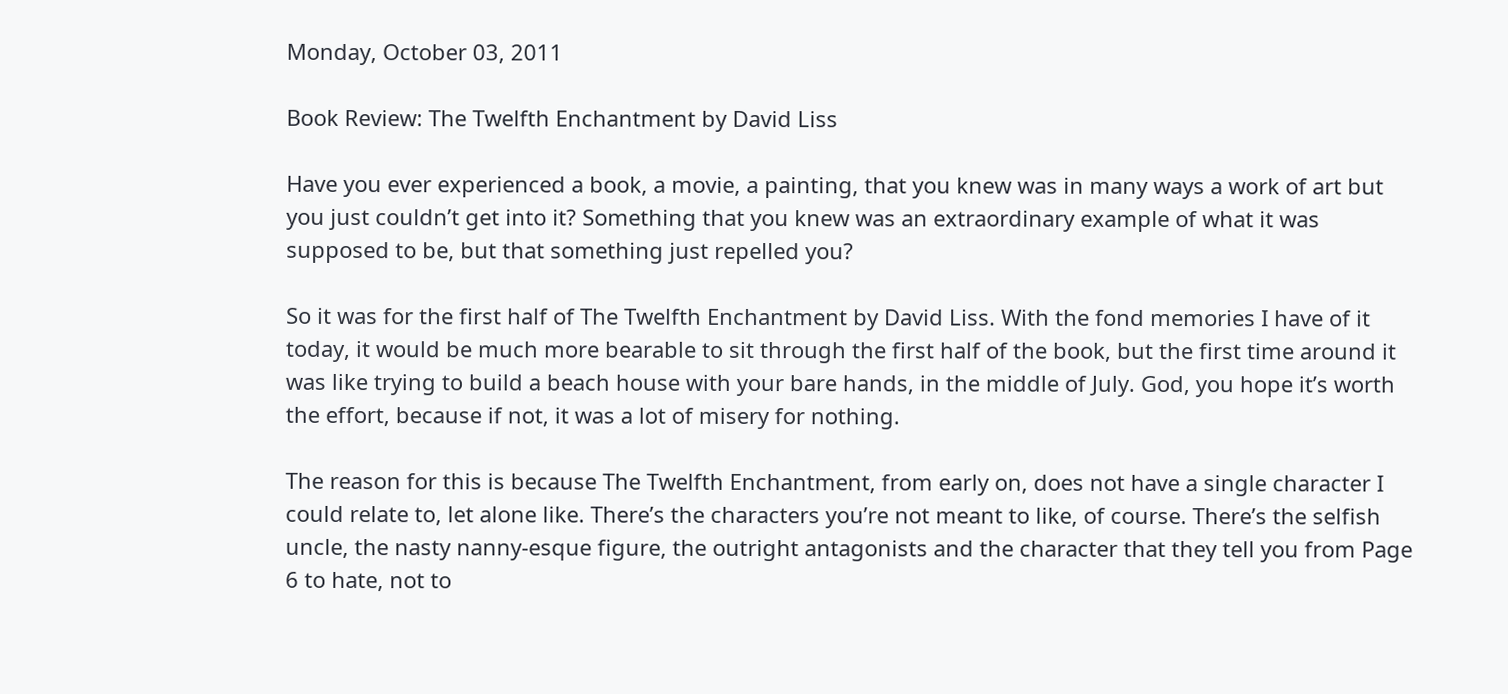Monday, October 03, 2011

Book Review: The Twelfth Enchantment by David Liss

Have you ever experienced a book, a movie, a painting, that you knew was in many ways a work of art but you just couldn’t get into it? Something that you knew was an extraordinary example of what it was supposed to be, but that something just repelled you?

So it was for the first half of The Twelfth Enchantment by David Liss. With the fond memories I have of it today, it would be much more bearable to sit through the first half of the book, but the first time around it was like trying to build a beach house with your bare hands, in the middle of July. God, you hope it’s worth the effort, because if not, it was a lot of misery for nothing.

The reason for this is because The Twelfth Enchantment, from early on, does not have a single character I could relate to, let alone like. There’s the characters you’re not meant to like, of course. There’s the selfish uncle, the nasty nanny-esque figure, the outright antagonists and the character that they tell you from Page 6 to hate, not to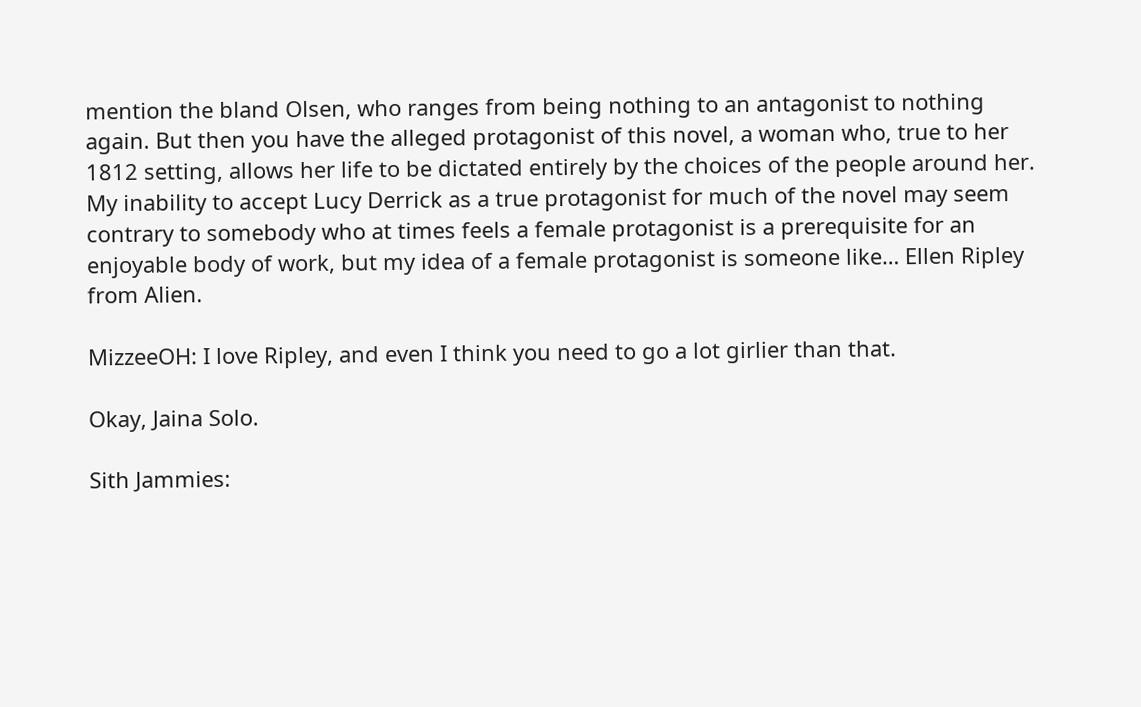mention the bland Olsen, who ranges from being nothing to an antagonist to nothing again. But then you have the alleged protagonist of this novel, a woman who, true to her 1812 setting, allows her life to be dictated entirely by the choices of the people around her. My inability to accept Lucy Derrick as a true protagonist for much of the novel may seem contrary to somebody who at times feels a female protagonist is a prerequisite for an enjoyable body of work, but my idea of a female protagonist is someone like… Ellen Ripley from Alien.

MizzeeOH: I love Ripley, and even I think you need to go a lot girlier than that.

Okay, Jaina Solo.

Sith Jammies: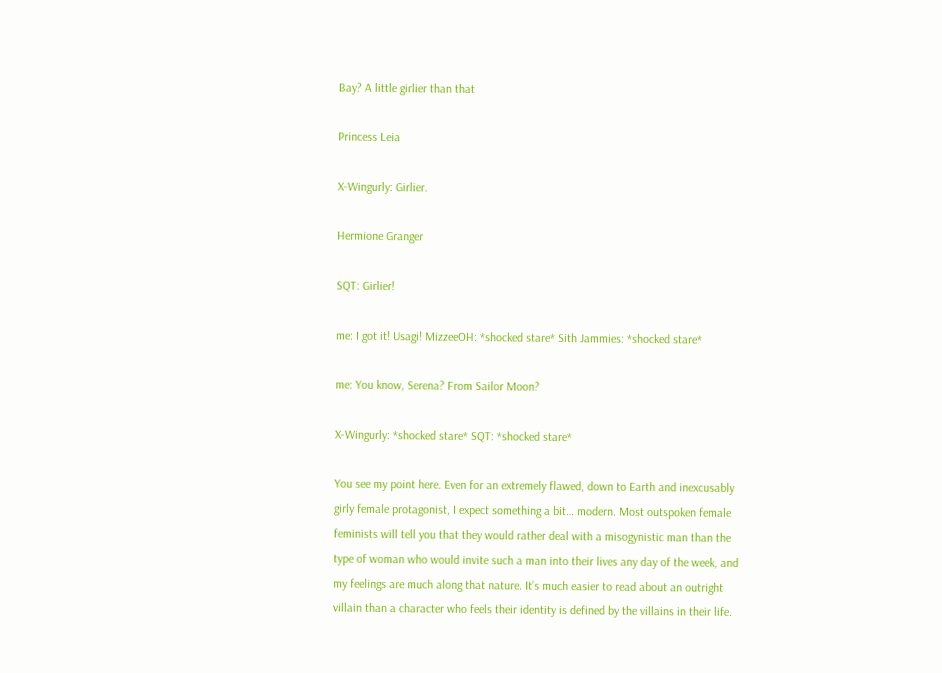Bay? A little girlier than that

Princess Leia

X-Wingurly: Girlier.

Hermione Granger

SQT: Girlier!

me: I got it! Usagi! MizzeeOH: *shocked stare* Sith Jammies: *shocked stare*

me: You know, Serena? From Sailor Moon?

X-Wingurly: *shocked stare* SQT: *shocked stare*

You see my point here. Even for an extremely flawed, down to Earth and inexcusably girly female protagonist, I expect something a bit… modern. Most outspoken female feminists will tell you that they would rather deal with a misogynistic man than the type of woman who would invite such a man into their lives any day of the week, and my feelings are much along that nature. It’s much easier to read about an outright villain than a character who feels their identity is defined by the villains in their life.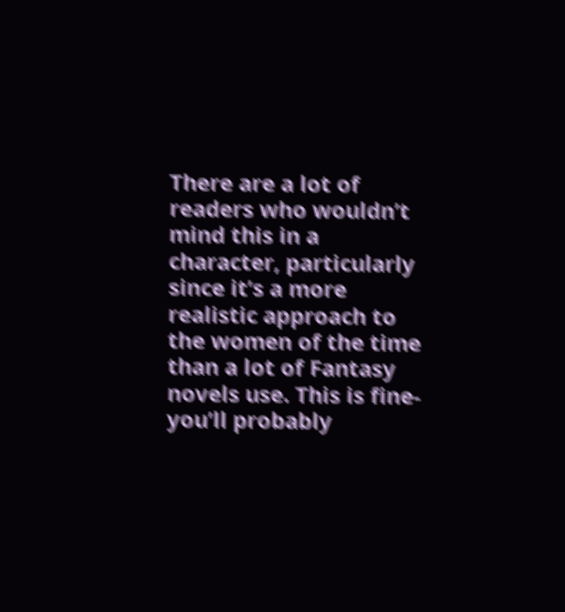There are a lot of readers who wouldn’t mind this in a character, particularly since it’s a more realistic approach to the women of the time than a lot of Fantasy novels use. This is fine- you’ll probably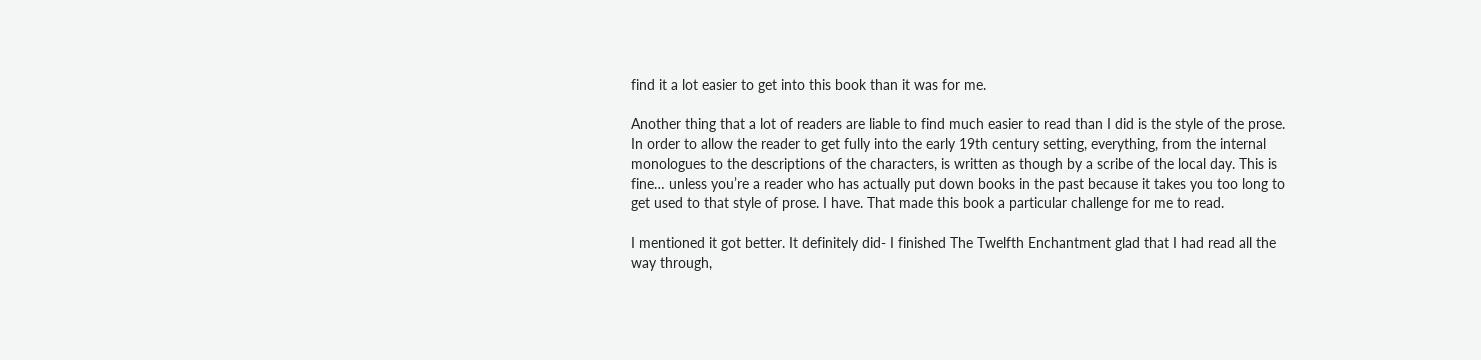find it a lot easier to get into this book than it was for me.

Another thing that a lot of readers are liable to find much easier to read than I did is the style of the prose. In order to allow the reader to get fully into the early 19th century setting, everything, from the internal monologues to the descriptions of the characters, is written as though by a scribe of the local day. This is fine… unless you’re a reader who has actually put down books in the past because it takes you too long to get used to that style of prose. I have. That made this book a particular challenge for me to read.

I mentioned it got better. It definitely did- I finished The Twelfth Enchantment glad that I had read all the way through,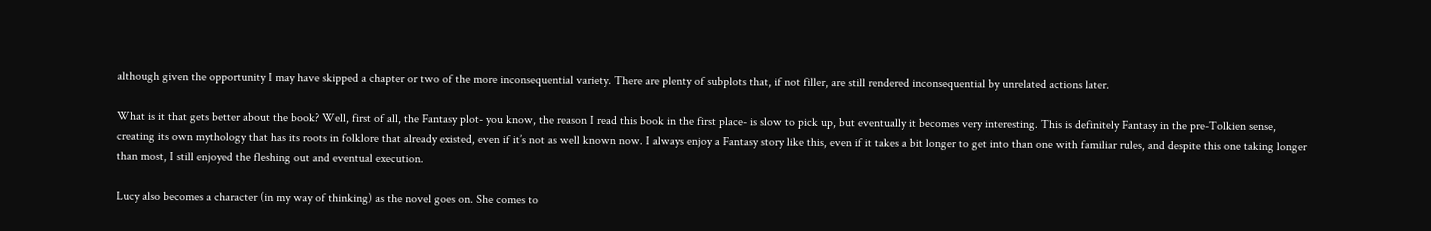although given the opportunity I may have skipped a chapter or two of the more inconsequential variety. There are plenty of subplots that, if not filler, are still rendered inconsequential by unrelated actions later.

What is it that gets better about the book? Well, first of all, the Fantasy plot- you know, the reason I read this book in the first place- is slow to pick up, but eventually it becomes very interesting. This is definitely Fantasy in the pre-Tolkien sense, creating its own mythology that has its roots in folklore that already existed, even if it’s not as well known now. I always enjoy a Fantasy story like this, even if it takes a bit longer to get into than one with familiar rules, and despite this one taking longer than most, I still enjoyed the fleshing out and eventual execution.

Lucy also becomes a character (in my way of thinking) as the novel goes on. She comes to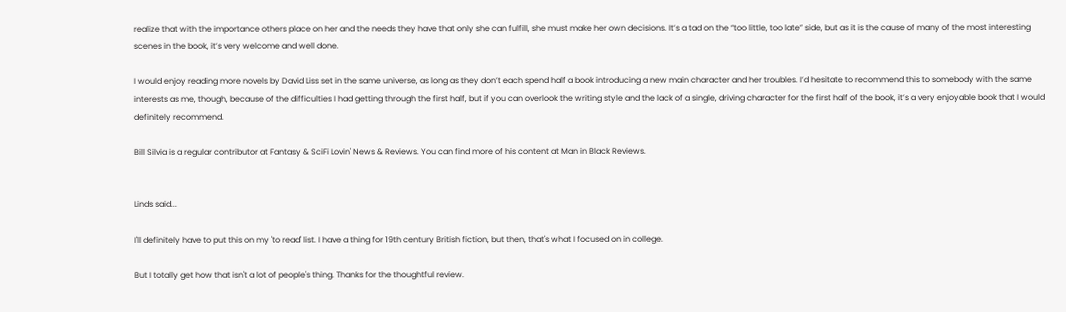realize that with the importance others place on her and the needs they have that only she can fulfill, she must make her own decisions. It’s a tad on the “too little, too late” side, but as it is the cause of many of the most interesting scenes in the book, it’s very welcome and well done.

I would enjoy reading more novels by David Liss set in the same universe, as long as they don’t each spend half a book introducing a new main character and her troubles. I’d hesitate to recommend this to somebody with the same interests as me, though, because of the difficulties I had getting through the first half, but if you can overlook the writing style and the lack of a single, driving character for the first half of the book, it’s a very enjoyable book that I would definitely recommend.

Bill Silvia is a regular contributor at Fantasy & SciFi Lovin' News & Reviews. You can find more of his content at Man in Black Reviews.


Linds said...

I'll definitely have to put this on my 'to read' list. I have a thing for 19th century British fiction, but then, that's what I focused on in college.

But I totally get how that isn't a lot of people's thing. Thanks for the thoughtful review.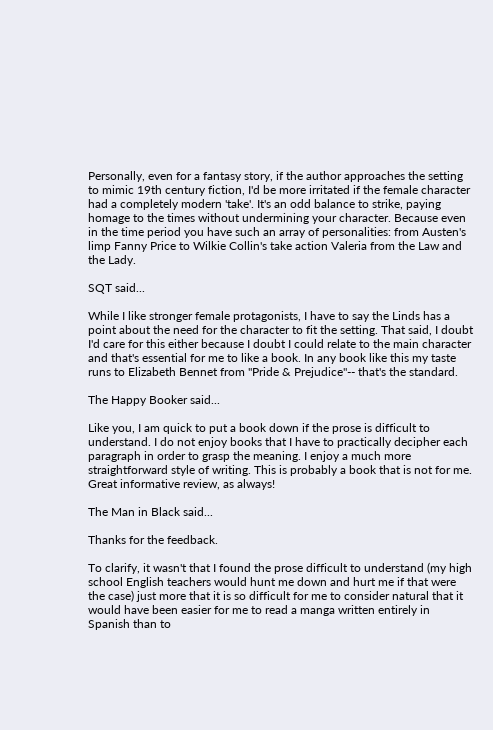Personally, even for a fantasy story, if the author approaches the setting to mimic 19th century fiction, I'd be more irritated if the female character had a completely modern 'take'. It's an odd balance to strike, paying homage to the times without undermining your character. Because even in the time period you have such an array of personalities: from Austen's limp Fanny Price to Wilkie Collin's take action Valeria from the Law and the Lady.

SQT said...

While I like stronger female protagonists, I have to say the Linds has a point about the need for the character to fit the setting. That said, I doubt I'd care for this either because I doubt I could relate to the main character and that's essential for me to like a book. In any book like this my taste runs to Elizabeth Bennet from "Pride & Prejudice"-- that's the standard.

The Happy Booker said...

Like you, I am quick to put a book down if the prose is difficult to understand. I do not enjoy books that I have to practically decipher each paragraph in order to grasp the meaning. I enjoy a much more straightforward style of writing. This is probably a book that is not for me. Great informative review, as always!

The Man in Black said...

Thanks for the feedback.

To clarify, it wasn't that I found the prose difficult to understand (my high school English teachers would hunt me down and hurt me if that were the case) just more that it is so difficult for me to consider natural that it would have been easier for me to read a manga written entirely in Spanish than to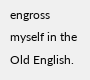engross myself in the Old English.